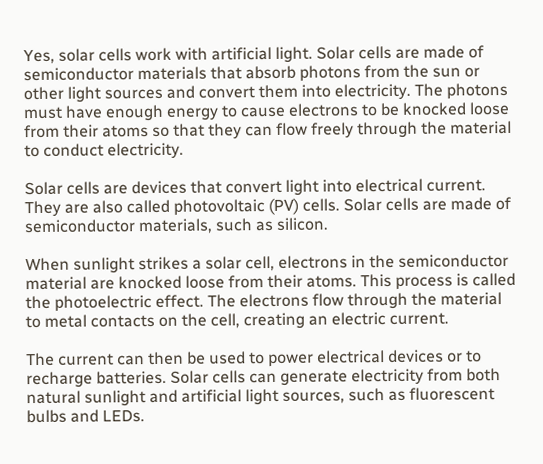Yes, solar cells work with artificial light. Solar cells are made of semiconductor materials that absorb photons from the sun or other light sources and convert them into electricity. The photons must have enough energy to cause electrons to be knocked loose from their atoms so that they can flow freely through the material to conduct electricity.

Solar cells are devices that convert light into electrical current. They are also called photovoltaic (PV) cells. Solar cells are made of semiconductor materials, such as silicon.

When sunlight strikes a solar cell, electrons in the semiconductor material are knocked loose from their atoms. This process is called the photoelectric effect. The electrons flow through the material to metal contacts on the cell, creating an electric current.

The current can then be used to power electrical devices or to recharge batteries. Solar cells can generate electricity from both natural sunlight and artificial light sources, such as fluorescent bulbs and LEDs.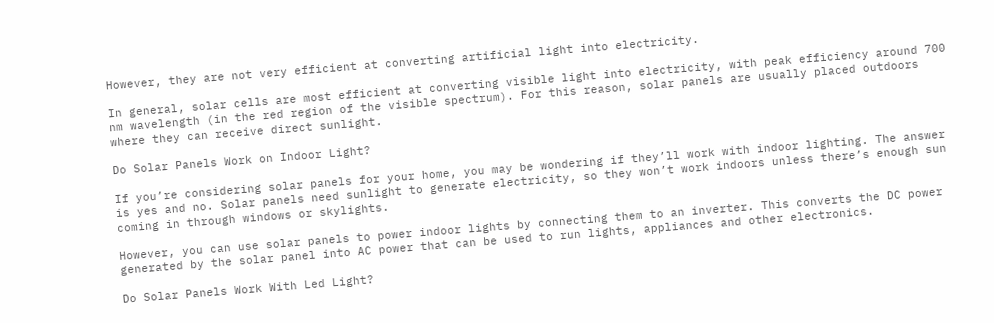However, they are not very efficient at converting artificial light into electricity.

In general, solar cells are most efficient at converting visible light into electricity, with peak efficiency around 700 nm wavelength (in the red region of the visible spectrum). For this reason, solar panels are usually placed outdoors where they can receive direct sunlight.

Do Solar Panels Work on Indoor Light?

If you’re considering solar panels for your home, you may be wondering if they’ll work with indoor lighting. The answer is yes and no. Solar panels need sunlight to generate electricity, so they won’t work indoors unless there’s enough sun coming in through windows or skylights.

However, you can use solar panels to power indoor lights by connecting them to an inverter. This converts the DC power generated by the solar panel into AC power that can be used to run lights, appliances and other electronics.

Do Solar Panels Work With Led Light?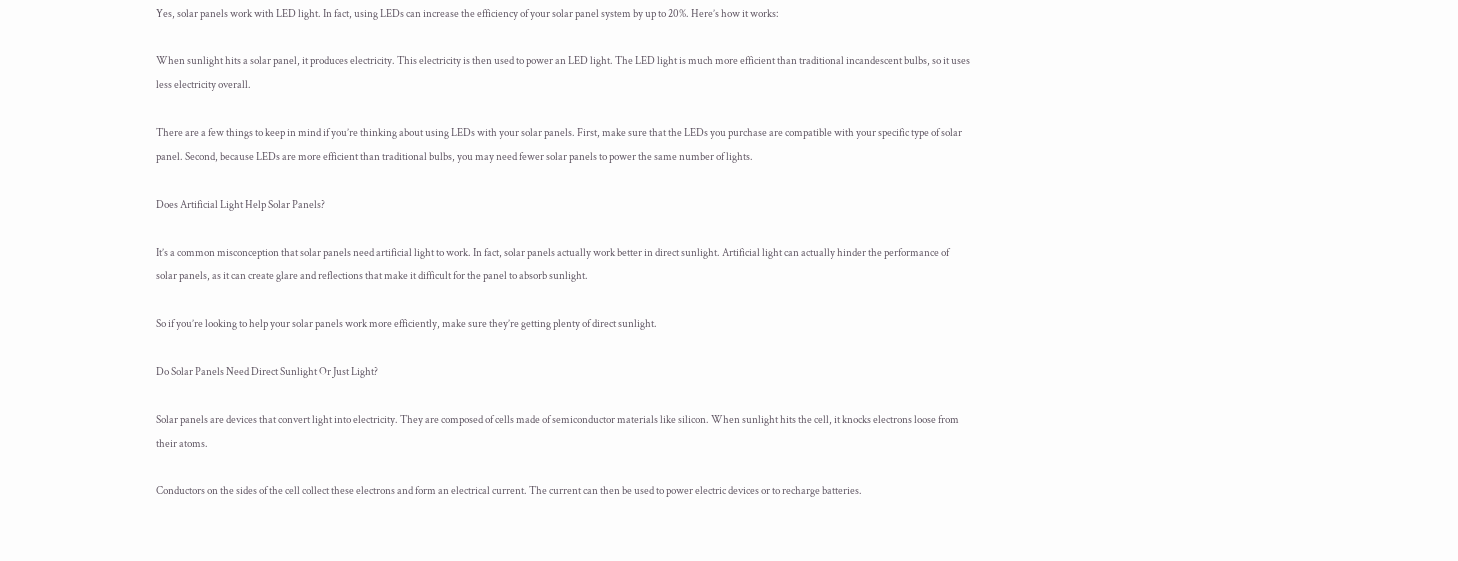Yes, solar panels work with LED light. In fact, using LEDs can increase the efficiency of your solar panel system by up to 20%. Here’s how it works:

When sunlight hits a solar panel, it produces electricity. This electricity is then used to power an LED light. The LED light is much more efficient than traditional incandescent bulbs, so it uses less electricity overall.

There are a few things to keep in mind if you’re thinking about using LEDs with your solar panels. First, make sure that the LEDs you purchase are compatible with your specific type of solar panel. Second, because LEDs are more efficient than traditional bulbs, you may need fewer solar panels to power the same number of lights.

Does Artificial Light Help Solar Panels?

It’s a common misconception that solar panels need artificial light to work. In fact, solar panels actually work better in direct sunlight. Artificial light can actually hinder the performance of solar panels, as it can create glare and reflections that make it difficult for the panel to absorb sunlight.

So if you’re looking to help your solar panels work more efficiently, make sure they’re getting plenty of direct sunlight.

Do Solar Panels Need Direct Sunlight Or Just Light?

Solar panels are devices that convert light into electricity. They are composed of cells made of semiconductor materials like silicon. When sunlight hits the cell, it knocks electrons loose from their atoms.

Conductors on the sides of the cell collect these electrons and form an electrical current. The current can then be used to power electric devices or to recharge batteries.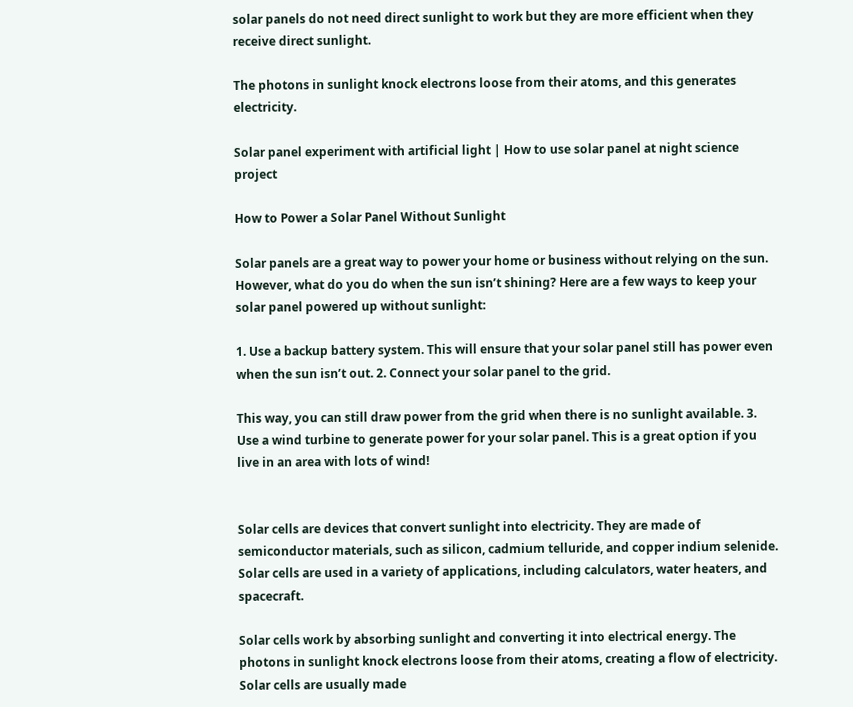solar panels do not need direct sunlight to work but they are more efficient when they receive direct sunlight.

The photons in sunlight knock electrons loose from their atoms, and this generates electricity.

Solar panel experiment with artificial light | How to use solar panel at night science project

How to Power a Solar Panel Without Sunlight

Solar panels are a great way to power your home or business without relying on the sun. However, what do you do when the sun isn’t shining? Here are a few ways to keep your solar panel powered up without sunlight:

1. Use a backup battery system. This will ensure that your solar panel still has power even when the sun isn’t out. 2. Connect your solar panel to the grid.

This way, you can still draw power from the grid when there is no sunlight available. 3. Use a wind turbine to generate power for your solar panel. This is a great option if you live in an area with lots of wind!


Solar cells are devices that convert sunlight into electricity. They are made of semiconductor materials, such as silicon, cadmium telluride, and copper indium selenide. Solar cells are used in a variety of applications, including calculators, water heaters, and spacecraft.

Solar cells work by absorbing sunlight and converting it into electrical energy. The photons in sunlight knock electrons loose from their atoms, creating a flow of electricity. Solar cells are usually made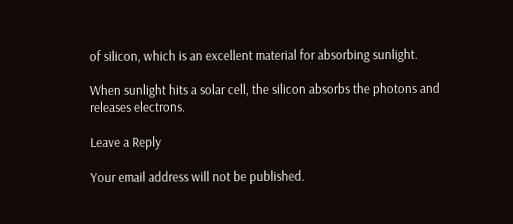of silicon, which is an excellent material for absorbing sunlight.

When sunlight hits a solar cell, the silicon absorbs the photons and releases electrons.

Leave a Reply

Your email address will not be published.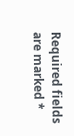Required fields are marked *